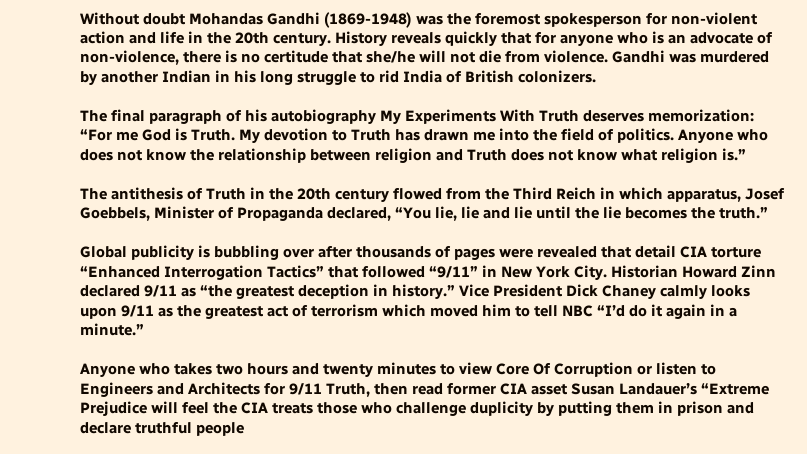Without doubt Mohandas Gandhi (1869-1948) was the foremost spokesperson for non-violent action and life in the 20th century. History reveals quickly that for anyone who is an advocate of non-violence, there is no certitude that she/he will not die from violence. Gandhi was murdered by another Indian in his long struggle to rid India of British colonizers.

The final paragraph of his autobiography My Experiments With Truth deserves memorization: “For me God is Truth. My devotion to Truth has drawn me into the field of politics. Anyone who does not know the relationship between religion and Truth does not know what religion is.”

The antithesis of Truth in the 20th century flowed from the Third Reich in which apparatus, Josef Goebbels, Minister of Propaganda declared, “You lie, lie and lie until the lie becomes the truth.”

Global publicity is bubbling over after thousands of pages were revealed that detail CIA torture “Enhanced Interrogation Tactics” that followed “9/11” in New York City. Historian Howard Zinn declared 9/11 as “the greatest deception in history.” Vice President Dick Chaney calmly looks upon 9/11 as the greatest act of terrorism which moved him to tell NBC “I’d do it again in a minute.”

Anyone who takes two hours and twenty minutes to view Core Of Corruption or listen to Engineers and Architects for 9/11 Truth, then read former CIA asset Susan Landauer’s “Extreme Prejudice will feel the CIA treats those who challenge duplicity by putting them in prison and declare truthful people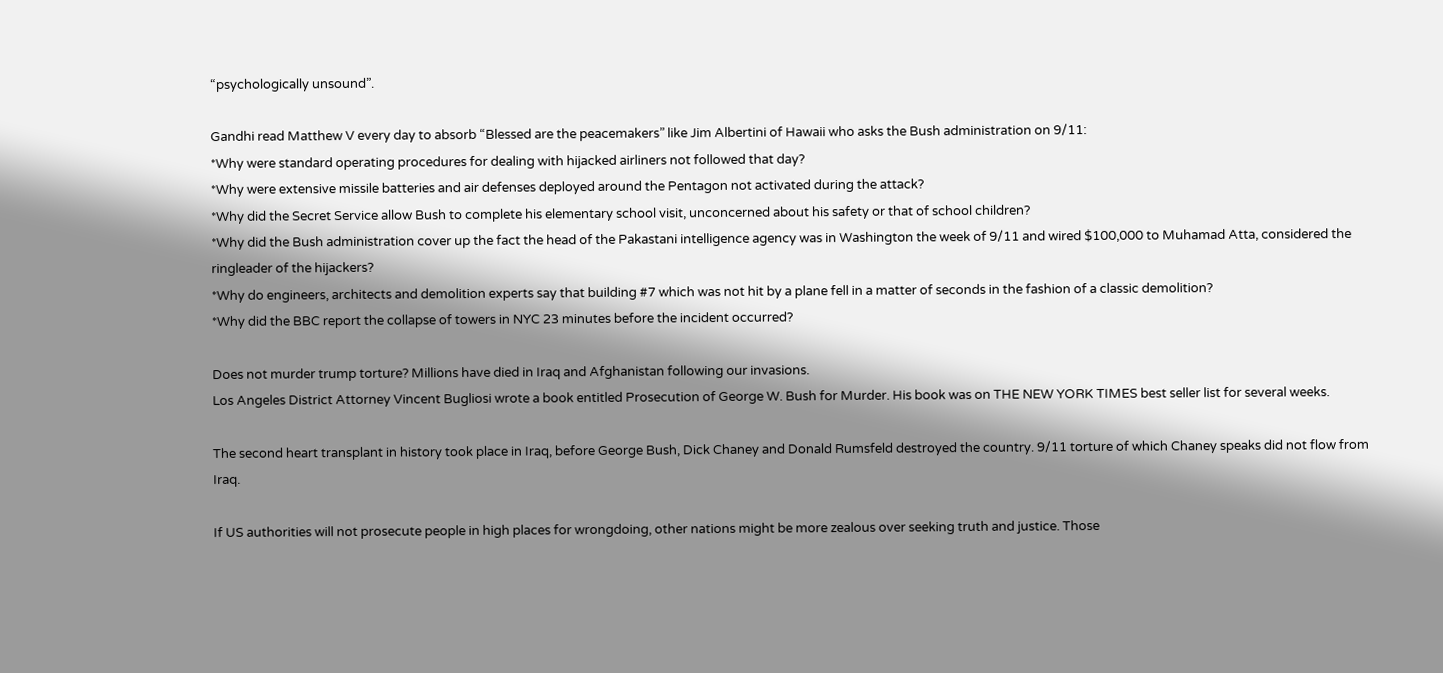“psychologically unsound”.

Gandhi read Matthew V every day to absorb “Blessed are the peacemakers” like Jim Albertini of Hawaii who asks the Bush administration on 9/11:
*Why were standard operating procedures for dealing with hijacked airliners not followed that day?
*Why were extensive missile batteries and air defenses deployed around the Pentagon not activated during the attack?
*Why did the Secret Service allow Bush to complete his elementary school visit, unconcerned about his safety or that of school children?
*Why did the Bush administration cover up the fact the head of the Pakastani intelligence agency was in Washington the week of 9/11 and wired $100,000 to Muhamad Atta, considered the ringleader of the hijackers?
*Why do engineers, architects and demolition experts say that building #7 which was not hit by a plane fell in a matter of seconds in the fashion of a classic demolition?
*Why did the BBC report the collapse of towers in NYC 23 minutes before the incident occurred?

Does not murder trump torture? Millions have died in Iraq and Afghanistan following our invasions.
Los Angeles District Attorney Vincent Bugliosi wrote a book entitled Prosecution of George W. Bush for Murder. His book was on THE NEW YORK TIMES best seller list for several weeks.

The second heart transplant in history took place in Iraq, before George Bush, Dick Chaney and Donald Rumsfeld destroyed the country. 9/11 torture of which Chaney speaks did not flow from Iraq.

If US authorities will not prosecute people in high places for wrongdoing, other nations might be more zealous over seeking truth and justice. Those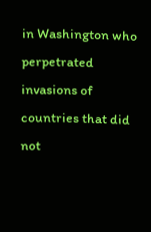in Washington who perpetrated invasions of countries that did not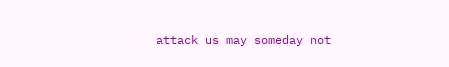attack us may someday not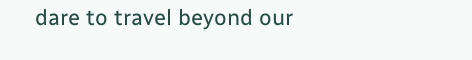dare to travel beyond our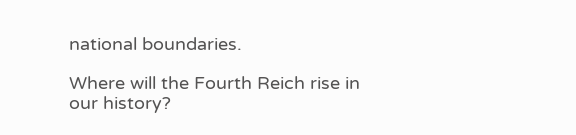national boundaries.

Where will the Fourth Reich rise in our history?